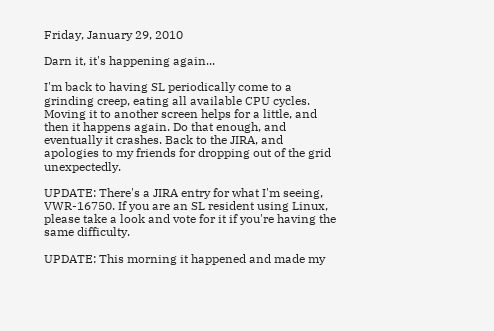Friday, January 29, 2010

Darn it, it's happening again...

I'm back to having SL periodically come to a grinding creep, eating all available CPU cycles. Moving it to another screen helps for a little, and then it happens again. Do that enough, and eventually it crashes. Back to the JIRA, and apologies to my friends for dropping out of the grid unexpectedly.

UPDATE: There's a JIRA entry for what I'm seeing, VWR-16750. If you are an SL resident using Linux, please take a look and vote for it if you're having the same difficulty.

UPDATE: This morning it happened and made my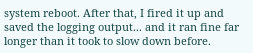system reboot. After that, I fired it up and saved the logging output... and it ran fine far longer than it took to slow down before.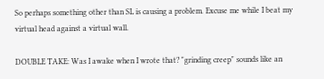So perhaps something other than SL is causing a problem. Excuse me while I beat my virtual head against a virtual wall.

DOUBLE TAKE: Was I awake when I wrote that? "grinding creep" sounds like an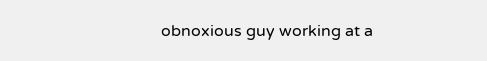obnoxious guy working at a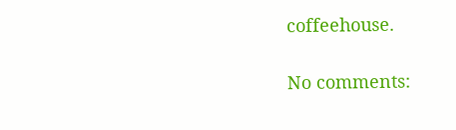coffeehouse.

No comments: